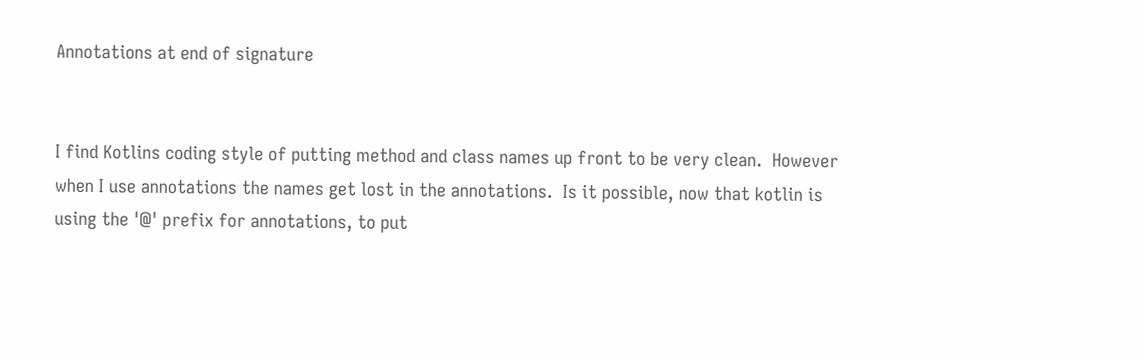Annotations at end of signature


I find Kotlins coding style of putting method and class names up front to be very clean.  However when I use annotations the names get lost in the annotations.  Is it possible, now that kotlin is using the '@' prefix for annotations, to put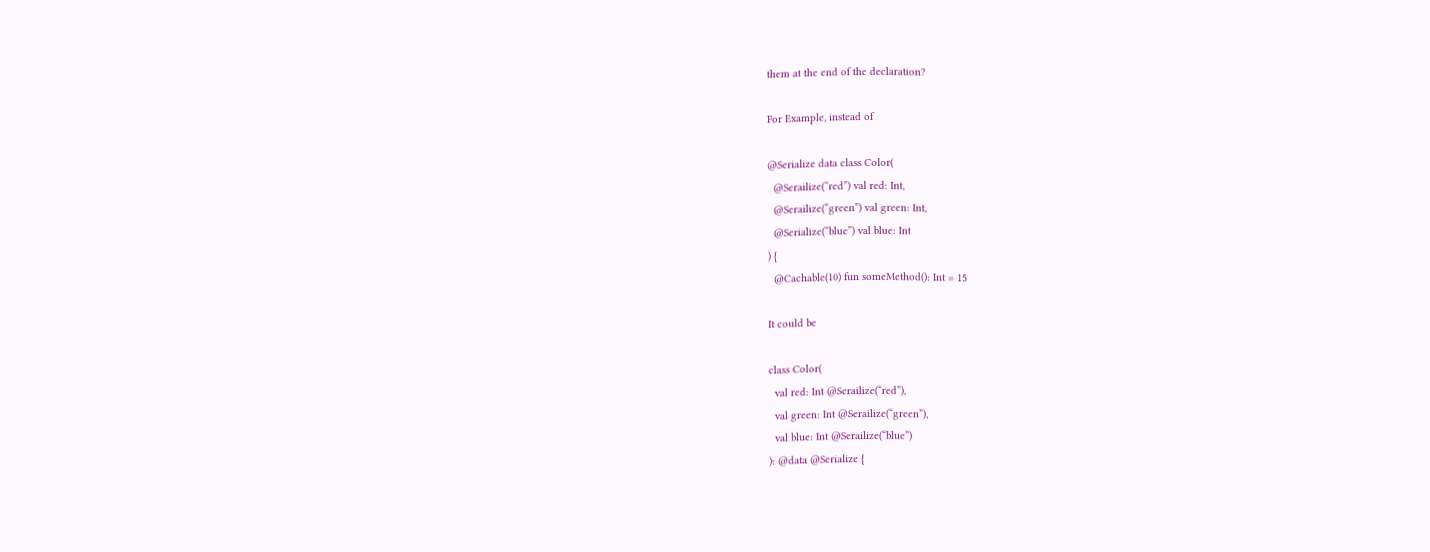them at the end of the declaration?

For Example, instead of

@Serialize data class Color(
  @Serailize(“red”) val red: Int,
  @Serailize(“green”) val green: Int,
  @Serialize(“blue”) val blue: Int
) {
  @Cachable(10) fun someMethod(): Int = 15

It could be

class Color(
  val red: Int @Serailize(“red”),
  val green: Int @Serailize(“green”),
  val blue: Int @Serailize(“blue”)
): @data @Serialize {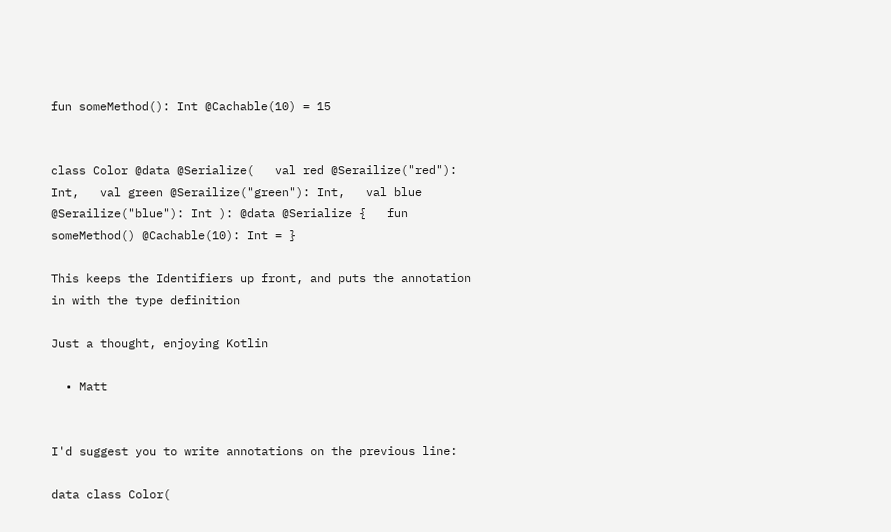fun someMethod(): Int @Cachable(10) = 15


class Color @data @Serialize(   val red @Serailize("red"): Int,   val green @Serailize("green"): Int,   val blue @Serailize("blue"): Int ): @data @Serialize {   fun someMethod() @Cachable(10): Int = }

This keeps the Identifiers up front, and puts the annotation in with the type definition

Just a thought, enjoying Kotlin

  • Matt


I'd suggest you to write annotations on the previous line:

data class Color(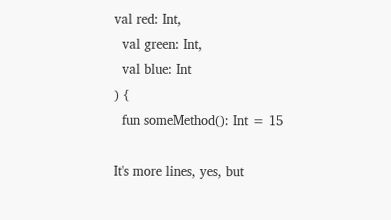val red: Int,
  val green: Int,
  val blue: Int
) {
  fun someMethod(): Int = 15

It's more lines, yes, but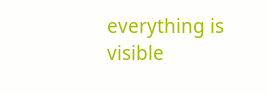everything is visible